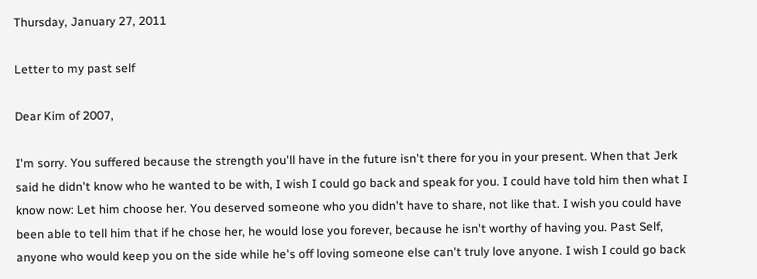Thursday, January 27, 2011

Letter to my past self

Dear Kim of 2007,

I'm sorry. You suffered because the strength you'll have in the future isn't there for you in your present. When that Jerk said he didn't know who he wanted to be with, I wish I could go back and speak for you. I could have told him then what I know now: Let him choose her. You deserved someone who you didn't have to share, not like that. I wish you could have been able to tell him that if he chose her, he would lose you forever, because he isn't worthy of having you. Past Self, anyone who would keep you on the side while he's off loving someone else can't truly love anyone. I wish I could go back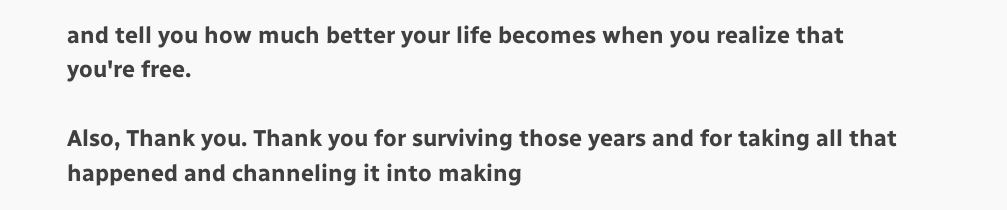and tell you how much better your life becomes when you realize that you're free.

Also, Thank you. Thank you for surviving those years and for taking all that happened and channeling it into making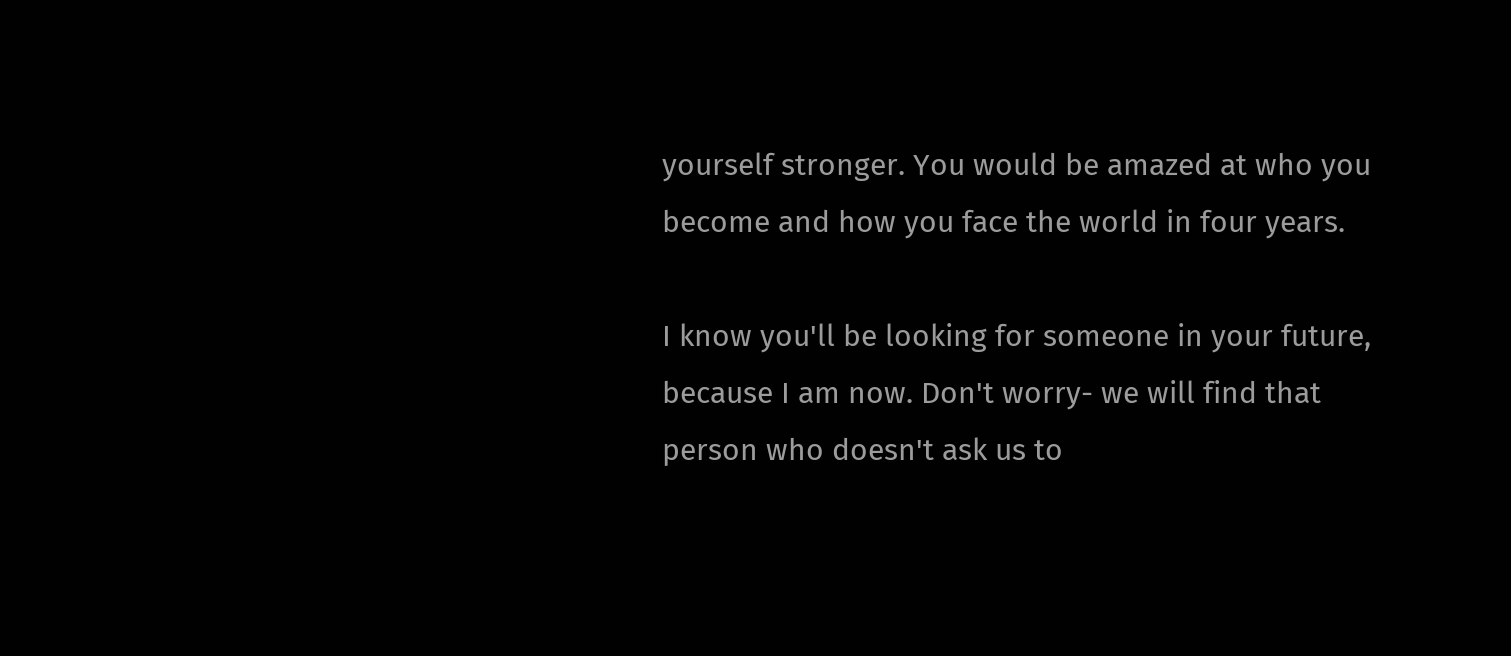yourself stronger. You would be amazed at who you become and how you face the world in four years.

I know you'll be looking for someone in your future, because I am now. Don't worry- we will find that person who doesn't ask us to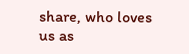share, who loves us as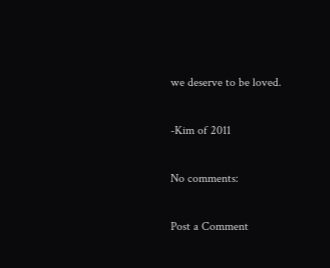we deserve to be loved.

-Kim of 2011

No comments:

Post a Comment